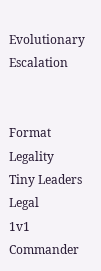Evolutionary Escalation


Format Legality
Tiny Leaders Legal
1v1 Commander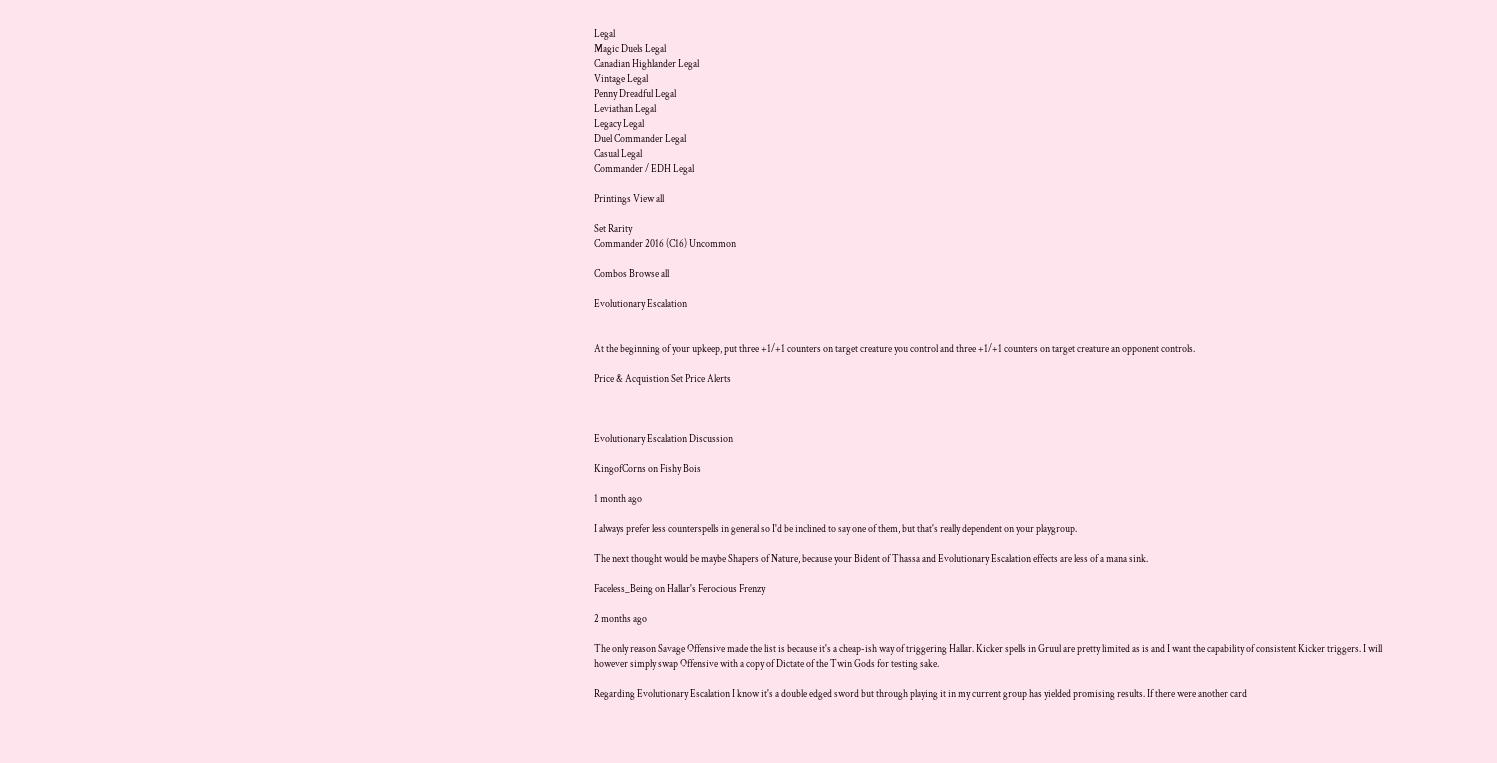Legal
Magic Duels Legal
Canadian Highlander Legal
Vintage Legal
Penny Dreadful Legal
Leviathan Legal
Legacy Legal
Duel Commander Legal
Casual Legal
Commander / EDH Legal

Printings View all

Set Rarity
Commander 2016 (C16) Uncommon

Combos Browse all

Evolutionary Escalation


At the beginning of your upkeep, put three +1/+1 counters on target creature you control and three +1/+1 counters on target creature an opponent controls.

Price & Acquistion Set Price Alerts



Evolutionary Escalation Discussion

KingofCorns on Fishy Bois

1 month ago

I always prefer less counterspells in general so I'd be inclined to say one of them, but that's really dependent on your playgroup.

The next thought would be maybe Shapers of Nature, because your Bident of Thassa and Evolutionary Escalation effects are less of a mana sink.

Faceless_Being on Hallar's Ferocious Frenzy

2 months ago

The only reason Savage Offensive made the list is because it's a cheap-ish way of triggering Hallar. Kicker spells in Gruul are pretty limited as is and I want the capability of consistent Kicker triggers. I will however simply swap Offensive with a copy of Dictate of the Twin Gods for testing sake.

Regarding Evolutionary Escalation I know it's a double edged sword but through playing it in my current group has yielded promising results. If there were another card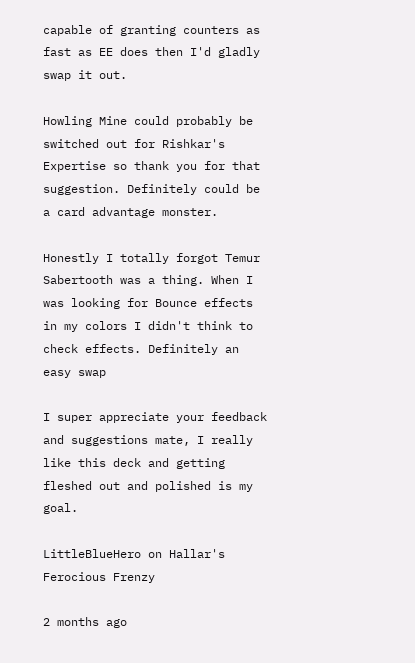capable of granting counters as fast as EE does then I'd gladly swap it out.

Howling Mine could probably be switched out for Rishkar's Expertise so thank you for that suggestion. Definitely could be a card advantage monster.

Honestly I totally forgot Temur Sabertooth was a thing. When I was looking for Bounce effects in my colors I didn't think to check effects. Definitely an easy swap

I super appreciate your feedback and suggestions mate, I really like this deck and getting fleshed out and polished is my goal.

LittleBlueHero on Hallar's Ferocious Frenzy

2 months ago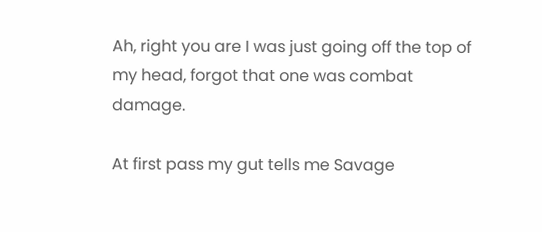Ah, right you are I was just going off the top of my head, forgot that one was combat damage.

At first pass my gut tells me Savage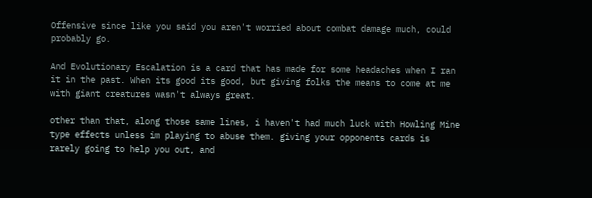Offensive since like you said you aren't worried about combat damage much, could probably go.

And Evolutionary Escalation is a card that has made for some headaches when I ran it in the past. When its good its good, but giving folks the means to come at me with giant creatures wasn't always great.

other than that, along those same lines, i haven't had much luck with Howling Mine type effects unless im playing to abuse them. giving your opponents cards is rarely going to help you out, and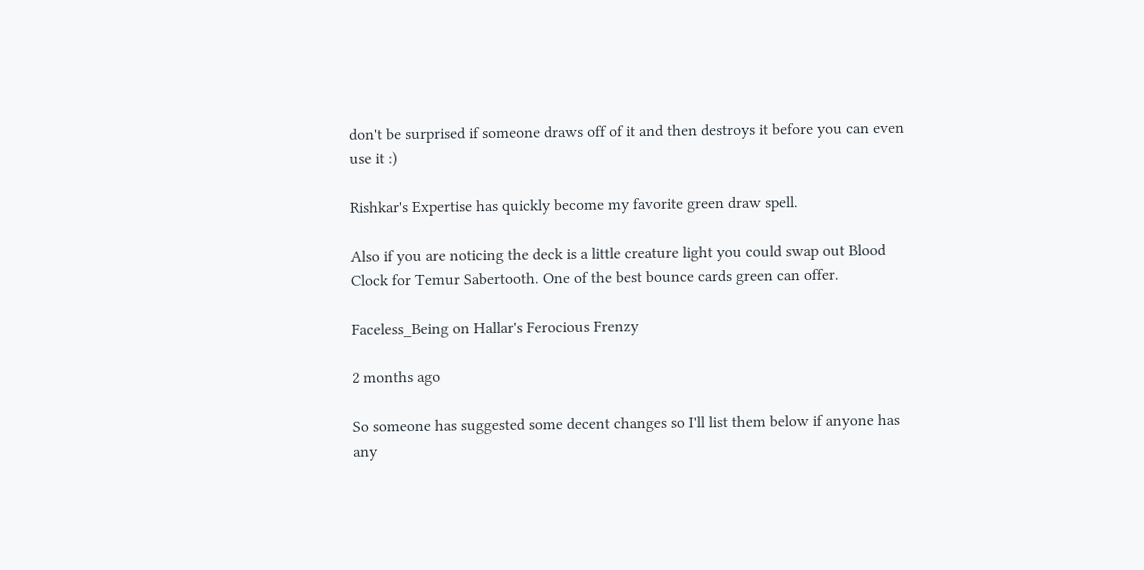don't be surprised if someone draws off of it and then destroys it before you can even use it :)

Rishkar's Expertise has quickly become my favorite green draw spell.

Also if you are noticing the deck is a little creature light you could swap out Blood Clock for Temur Sabertooth. One of the best bounce cards green can offer.

Faceless_Being on Hallar's Ferocious Frenzy

2 months ago

So someone has suggested some decent changes so I'll list them below if anyone has any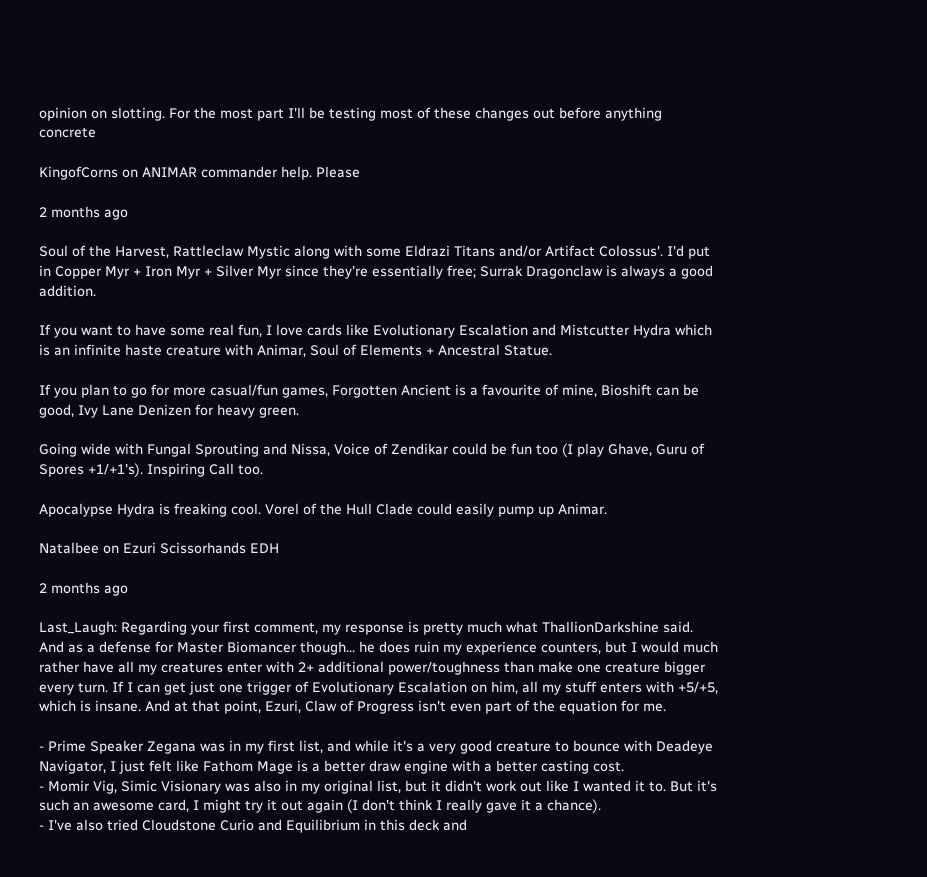opinion on slotting. For the most part I'll be testing most of these changes out before anything concrete

KingofCorns on ANIMAR commander help. Please

2 months ago

Soul of the Harvest, Rattleclaw Mystic along with some Eldrazi Titans and/or Artifact Colossus'. I'd put in Copper Myr + Iron Myr + Silver Myr since they're essentially free; Surrak Dragonclaw is always a good addition.

If you want to have some real fun, I love cards like Evolutionary Escalation and Mistcutter Hydra which is an infinite haste creature with Animar, Soul of Elements + Ancestral Statue.

If you plan to go for more casual/fun games, Forgotten Ancient is a favourite of mine, Bioshift can be good, Ivy Lane Denizen for heavy green.

Going wide with Fungal Sprouting and Nissa, Voice of Zendikar could be fun too (I play Ghave, Guru of Spores +1/+1's). Inspiring Call too.

Apocalypse Hydra is freaking cool. Vorel of the Hull Clade could easily pump up Animar.

Natalbee on Ezuri Scissorhands EDH

2 months ago

Last_Laugh: Regarding your first comment, my response is pretty much what ThallionDarkshine said. And as a defense for Master Biomancer though... he does ruin my experience counters, but I would much rather have all my creatures enter with 2+ additional power/toughness than make one creature bigger every turn. If I can get just one trigger of Evolutionary Escalation on him, all my stuff enters with +5/+5, which is insane. And at that point, Ezuri, Claw of Progress isn't even part of the equation for me.

- Prime Speaker Zegana was in my first list, and while it's a very good creature to bounce with Deadeye Navigator, I just felt like Fathom Mage is a better draw engine with a better casting cost.
- Momir Vig, Simic Visionary was also in my original list, but it didn't work out like I wanted it to. But it's such an awesome card, I might try it out again (I don't think I really gave it a chance).
- I've also tried Cloudstone Curio and Equilibrium in this deck and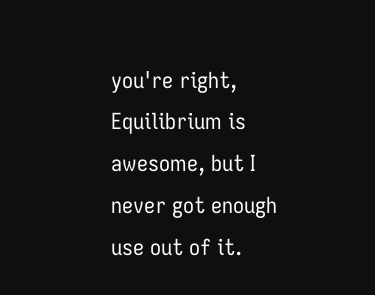you're right, Equilibrium is awesome, but I never got enough use out of it.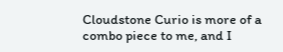Cloudstone Curio is more of a combo piece to me, and I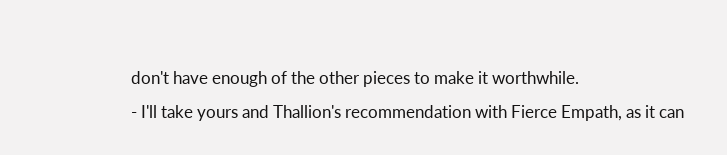don't have enough of the other pieces to make it worthwhile.
- I'll take yours and Thallion's recommendation with Fierce Empath, as it can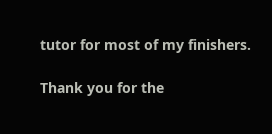tutor for most of my finishers.

Thank you for the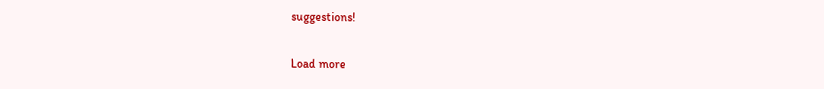suggestions!

Load more